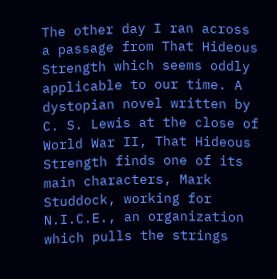The other day I ran across a passage from That Hideous Strength which seems oddly applicable to our time. A dystopian novel written by C. S. Lewis at the close of World War II, That Hideous Strength finds one of its main characters, Mark Studdock, working for N.I.C.E., an organization which pulls the strings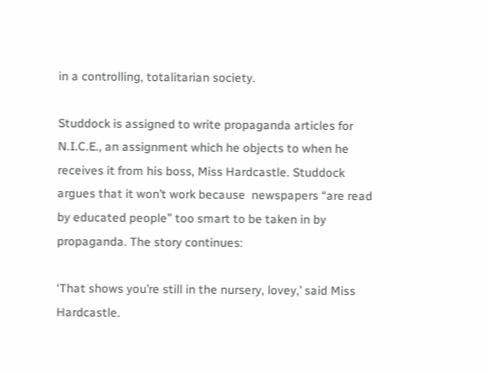in a controlling, totalitarian society.

Studdock is assigned to write propaganda articles for N.I.C.E., an assignment which he objects to when he receives it from his boss, Miss Hardcastle. Studdock argues that it won’t work because  newspapers “are read by educated people” too smart to be taken in by propaganda. The story continues:

‘That shows you’re still in the nursery, lovey,’ said Miss Hardcastle.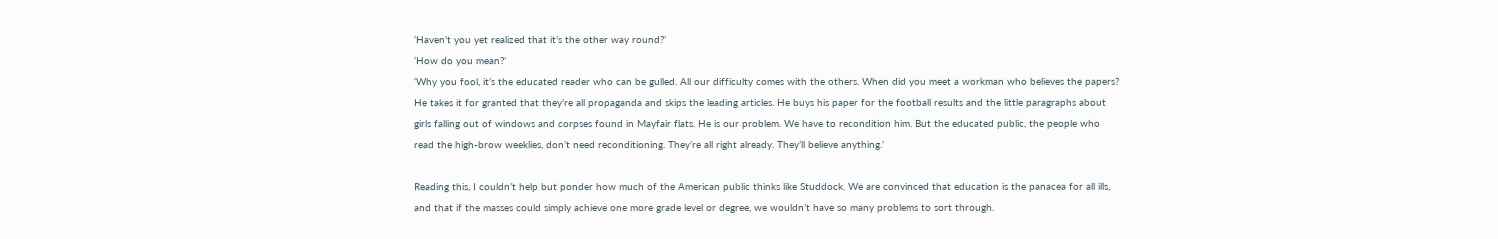‘Haven’t you yet realized that it’s the other way round?’
‘How do you mean?’
‘Why you fool, it’s the educated reader who can be gulled. All our difficulty comes with the others. When did you meet a workman who believes the papers? He takes it for granted that they’re all propaganda and skips the leading articles. He buys his paper for the football results and the little paragraphs about girls falling out of windows and corpses found in Mayfair flats. He is our problem. We have to recondition him. But the educated public, the people who read the high-brow weeklies, don’t need reconditioning. They’re all right already. They’ll believe anything.’

Reading this, I couldn’t help but ponder how much of the American public thinks like Studdock. We are convinced that education is the panacea for all ills, and that if the masses could simply achieve one more grade level or degree, we wouldn’t have so many problems to sort through.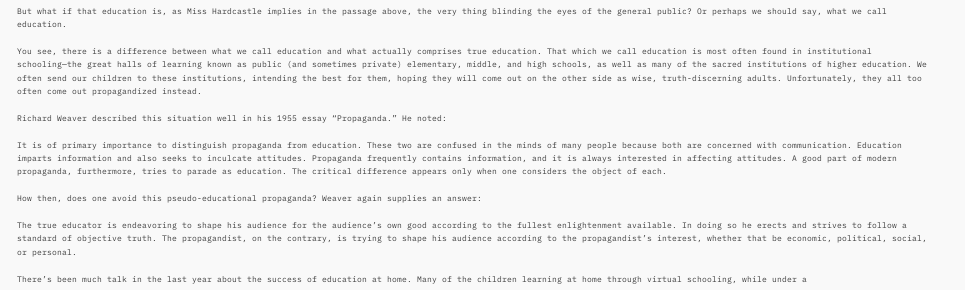But what if that education is, as Miss Hardcastle implies in the passage above, the very thing blinding the eyes of the general public? Or perhaps we should say, what we call education.

You see, there is a difference between what we call education and what actually comprises true education. That which we call education is most often found in institutional schooling—the great halls of learning known as public (and sometimes private) elementary, middle, and high schools, as well as many of the sacred institutions of higher education. We often send our children to these institutions, intending the best for them, hoping they will come out on the other side as wise, truth-discerning adults. Unfortunately, they all too often come out propagandized instead.

Richard Weaver described this situation well in his 1955 essay “Propaganda.” He noted:

It is of primary importance to distinguish propaganda from education. These two are confused in the minds of many people because both are concerned with communication. Education imparts information and also seeks to inculcate attitudes. Propaganda frequently contains information, and it is always interested in affecting attitudes. A good part of modern propaganda, furthermore, tries to parade as education. The critical difference appears only when one considers the object of each.

How then, does one avoid this pseudo-educational propaganda? Weaver again supplies an answer:

The true educator is endeavoring to shape his audience for the audience’s own good according to the fullest enlightenment available. In doing so he erects and strives to follow a standard of objective truth. The propagandist, on the contrary, is trying to shape his audience according to the propagandist’s interest, whether that be economic, political, social, or personal.

There’s been much talk in the last year about the success of education at home. Many of the children learning at home through virtual schooling, while under a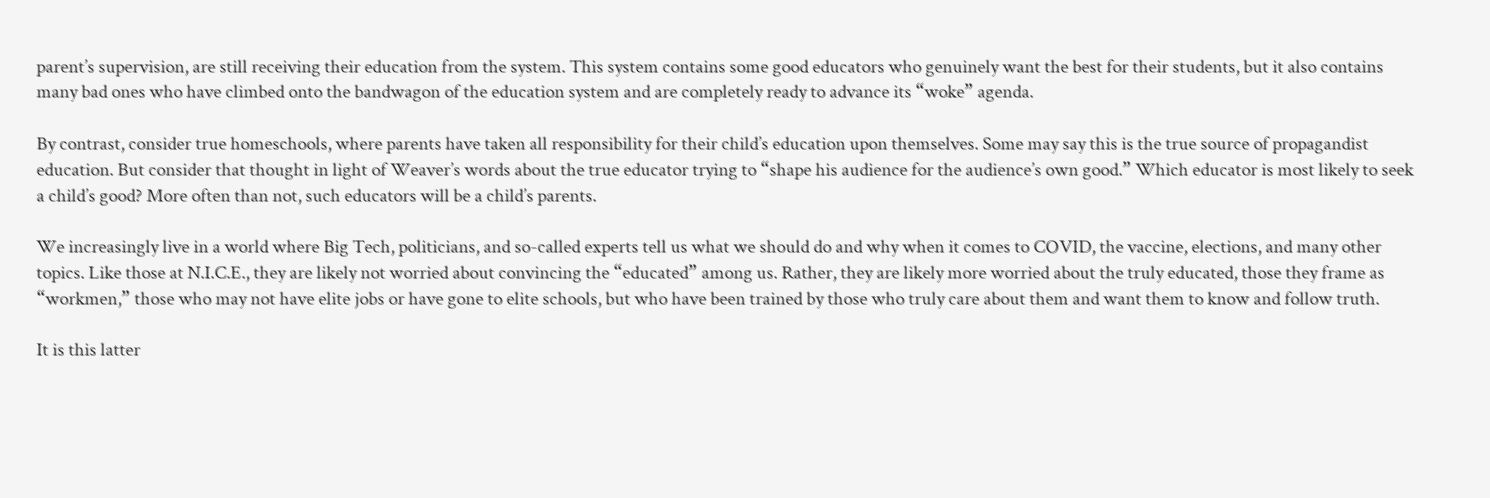parent’s supervision, are still receiving their education from the system. This system contains some good educators who genuinely want the best for their students, but it also contains many bad ones who have climbed onto the bandwagon of the education system and are completely ready to advance its “woke” agenda.

By contrast, consider true homeschools, where parents have taken all responsibility for their child’s education upon themselves. Some may say this is the true source of propagandist education. But consider that thought in light of Weaver’s words about the true educator trying to “shape his audience for the audience’s own good.” Which educator is most likely to seek a child’s good? More often than not, such educators will be a child’s parents.

We increasingly live in a world where Big Tech, politicians, and so-called experts tell us what we should do and why when it comes to COVID, the vaccine, elections, and many other topics. Like those at N.I.C.E., they are likely not worried about convincing the “educated” among us. Rather, they are likely more worried about the truly educated, those they frame as “workmen,” those who may not have elite jobs or have gone to elite schools, but who have been trained by those who truly care about them and want them to know and follow truth.

It is this latter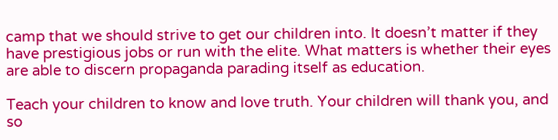camp that we should strive to get our children into. It doesn’t matter if they have prestigious jobs or run with the elite. What matters is whether their eyes are able to discern propaganda parading itself as education.

Teach your children to know and love truth. Your children will thank you, and so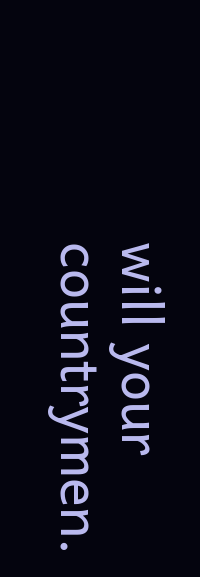will your countrymen.